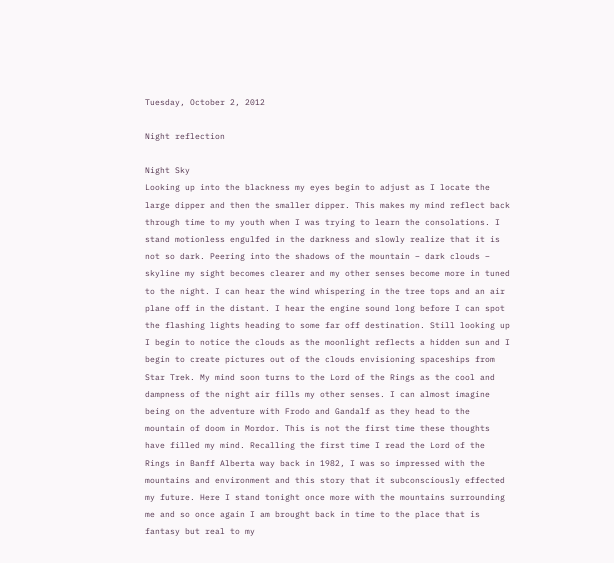Tuesday, October 2, 2012

Night reflection

Night Sky
Looking up into the blackness my eyes begin to adjust as I locate the large dipper and then the smaller dipper. This makes my mind reflect back through time to my youth when I was trying to learn the consolations. I stand motionless engulfed in the darkness and slowly realize that it is not so dark. Peering into the shadows of the mountain – dark clouds – skyline my sight becomes clearer and my other senses become more in tuned to the night. I can hear the wind whispering in the tree tops and an air plane off in the distant. I hear the engine sound long before I can spot the flashing lights heading to some far off destination. Still looking up I begin to notice the clouds as the moonlight reflects a hidden sun and I begin to create pictures out of the clouds envisioning spaceships from Star Trek. My mind soon turns to the Lord of the Rings as the cool and dampness of the night air fills my other senses. I can almost imagine being on the adventure with Frodo and Gandalf as they head to the mountain of doom in Mordor. This is not the first time these thoughts have filled my mind. Recalling the first time I read the Lord of the Rings in Banff Alberta way back in 1982, I was so impressed with the mountains and environment and this story that it subconsciously effected my future. Here I stand tonight once more with the mountains surrounding me and so once again I am brought back in time to the place that is fantasy but real to my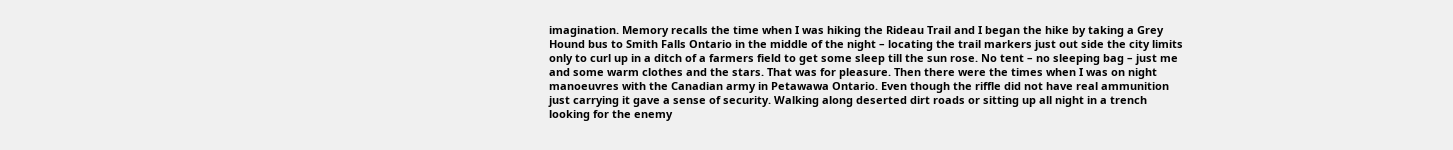imagination. Memory recalls the time when I was hiking the Rideau Trail and I began the hike by taking a Grey Hound bus to Smith Falls Ontario in the middle of the night – locating the trail markers just out side the city limits only to curl up in a ditch of a farmers field to get some sleep till the sun rose. No tent – no sleeping bag – just me and some warm clothes and the stars. That was for pleasure. Then there were the times when I was on night manoeuvres with the Canadian army in Petawawa Ontario. Even though the riffle did not have real ammunition just carrying it gave a sense of security. Walking along deserted dirt roads or sitting up all night in a trench looking for the enemy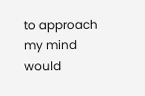to approach my mind would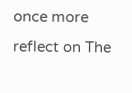once more reflect on The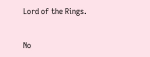Lord of the Rings.


No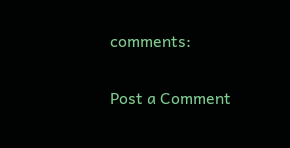comments:

Post a Comment